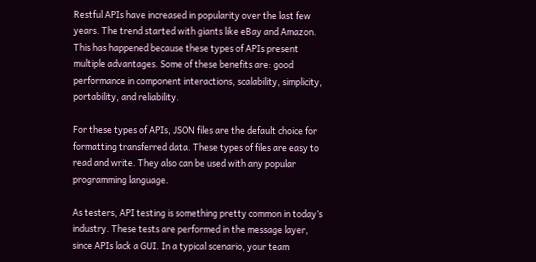Restful APIs have increased in popularity over the last few years. The trend started with giants like eBay and Amazon. This has happened because these types of APIs present multiple advantages. Some of these benefits are: good performance in component interactions, scalability, simplicity, portability, and reliability.

For these types of APIs, JSON files are the default choice for formatting transferred data. These types of files are easy to read and write. They also can be used with any popular programming language.

As testers, API testing is something pretty common in today’s industry. These tests are performed in the message layer, since APIs lack a GUI. In a typical scenario, your team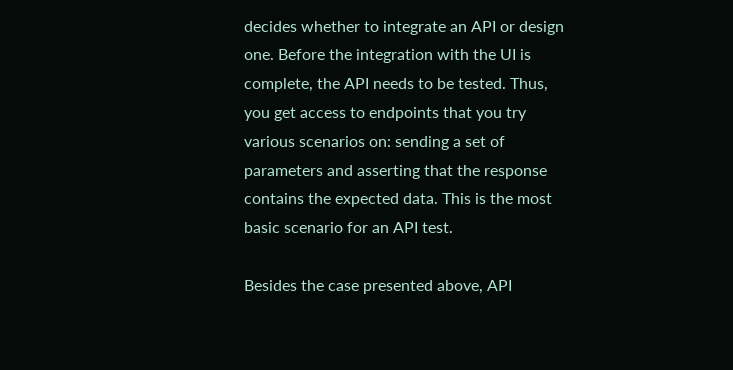decides whether to integrate an API or design one. Before the integration with the UI is complete, the API needs to be tested. Thus, you get access to endpoints that you try various scenarios on: sending a set of parameters and asserting that the response contains the expected data. This is the most basic scenario for an API test.

Besides the case presented above, API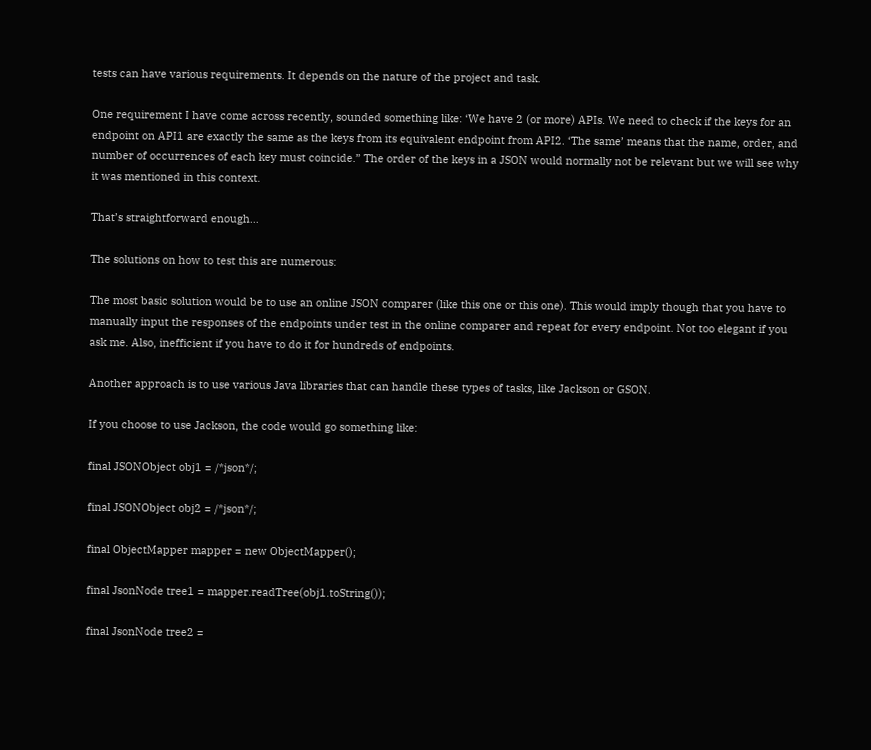tests can have various requirements. It depends on the nature of the project and task.

One requirement I have come across recently, sounded something like: ‘We have 2 (or more) APIs. We need to check if the keys for an endpoint on API1 are exactly the same as the keys from its equivalent endpoint from API2. ‘The same’ means that the name, order, and number of occurrences of each key must coincide.” The order of the keys in a JSON would normally not be relevant but we will see why it was mentioned in this context.

That’s straightforward enough…

The solutions on how to test this are numerous:

The most basic solution would be to use an online JSON comparer (like this one or this one). This would imply though that you have to manually input the responses of the endpoints under test in the online comparer and repeat for every endpoint. Not too elegant if you ask me. Also, inefficient if you have to do it for hundreds of endpoints.

Another approach is to use various Java libraries that can handle these types of tasks, like Jackson or GSON.

If you choose to use Jackson, the code would go something like:

final JSONObject obj1 = /*json*/;

final JSONObject obj2 = /*json*/;

final ObjectMapper mapper = new ObjectMapper();

final JsonNode tree1 = mapper.readTree(obj1.toString());

final JsonNode tree2 =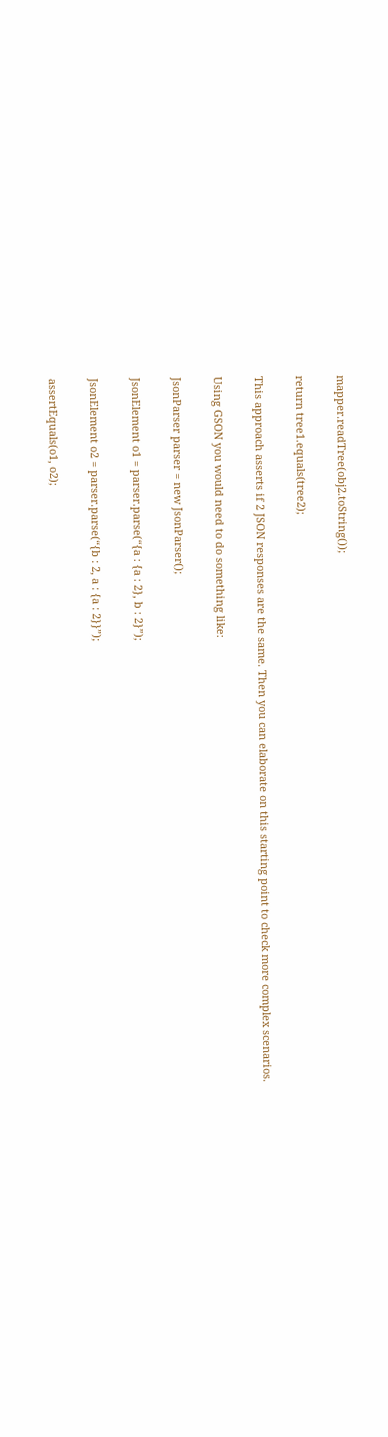mapper.readTree(obj2.toString());

return tree1.equals(tree2);

This approach asserts if 2 JSON responses are the same. Then you can elaborate on this starting point to check more complex scenarios.

Using GSON you would need to do something like:

JsonParser parser = new JsonParser();

JsonElement o1 = parser.parse(“{a : {a : 2}, b : 2}”);

JsonElement o2 = parser.parse(“{b : 2, a : {a : 2}}”);

assertEquals(o1, o2);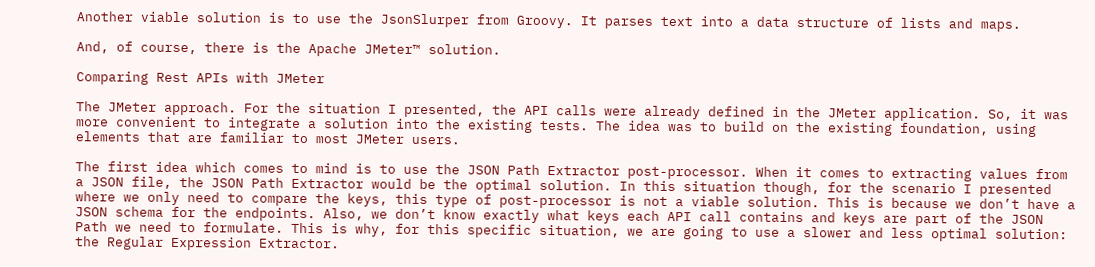Another viable solution is to use the JsonSlurper from Groovy. It parses text into a data structure of lists and maps.

And, of course, there is the Apache JMeter™ solution.

Comparing Rest APIs with JMeter

The JMeter approach. For the situation I presented, the API calls were already defined in the JMeter application. So, it was more convenient to integrate a solution into the existing tests. The idea was to build on the existing foundation, using elements that are familiar to most JMeter users.

The first idea which comes to mind is to use the JSON Path Extractor post-processor. When it comes to extracting values from a JSON file, the JSON Path Extractor would be the optimal solution. In this situation though, for the scenario I presented where we only need to compare the keys, this type of post-processor is not a viable solution. This is because we don’t have a JSON schema for the endpoints. Also, we don’t know exactly what keys each API call contains and keys are part of the JSON Path we need to formulate. This is why, for this specific situation, we are going to use a slower and less optimal solution: the Regular Expression Extractor.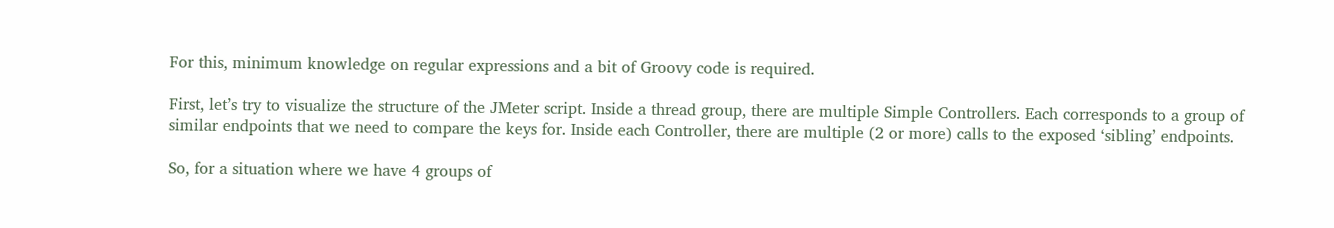For this, minimum knowledge on regular expressions and a bit of Groovy code is required.

First, let’s try to visualize the structure of the JMeter script. Inside a thread group, there are multiple Simple Controllers. Each corresponds to a group of similar endpoints that we need to compare the keys for. Inside each Controller, there are multiple (2 or more) calls to the exposed ‘sibling’ endpoints.

So, for a situation where we have 4 groups of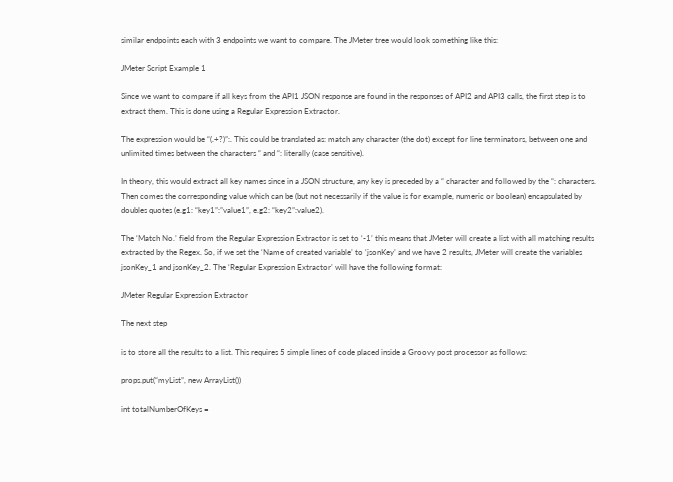similar endpoints each with 3 endpoints we want to compare. The JMeter tree would look something like this:

JMeter Script Example 1

Since we want to compare if all keys from the API1 JSON response are found in the responses of API2 and API3 calls, the first step is to extract them. This is done using a Regular Expression Extractor.

The expression would be “(.+?)”:. This could be translated as: match any character (the dot) except for line terminators, between one and unlimited times between the characters “ and “: literally (case sensitive).

In theory, this would extract all key names since in a JSON structure, any key is preceded by a “ character and followed by the “: characters. Then comes the corresponding value which can be (but not necessarily if the value is for example, numeric or boolean) encapsulated by doubles quotes (e.g1: “key1”:”value1”, e.g2: “key2”:value2).

The ‘Match No.’ field from the Regular Expression Extractor is set to ‘-1’ this means that JMeter will create a list with all matching results extracted by the Regex. So, if we set the ‘Name of created variable’ to ‘jsonKey’ and we have 2 results, JMeter will create the variables jsonKey_1 and jsonKey_2. The ‘Regular Expression Extractor’ will have the following format:

JMeter Regular Expression Extractor

The next step

is to store all the results to a list. This requires 5 simple lines of code placed inside a Groovy post processor as follows:

props.put(“myList”, new ArrayList())

int totalNumberOfKeys =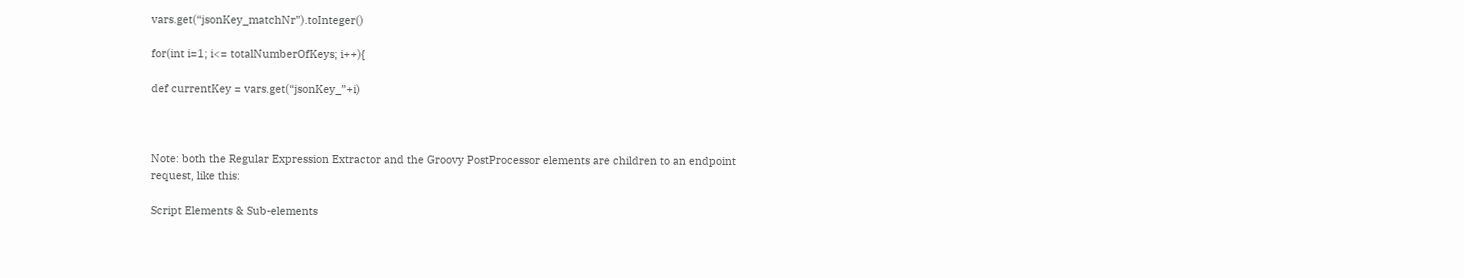vars.get(“jsonKey_matchNr”).toInteger()

for(int i=1; i<= totalNumberOfKeys; i++){

def currentKey = vars.get(“jsonKey_”+i)



Note: both the Regular Expression Extractor and the Groovy PostProcessor elements are children to an endpoint request, like this:

Script Elements & Sub-elements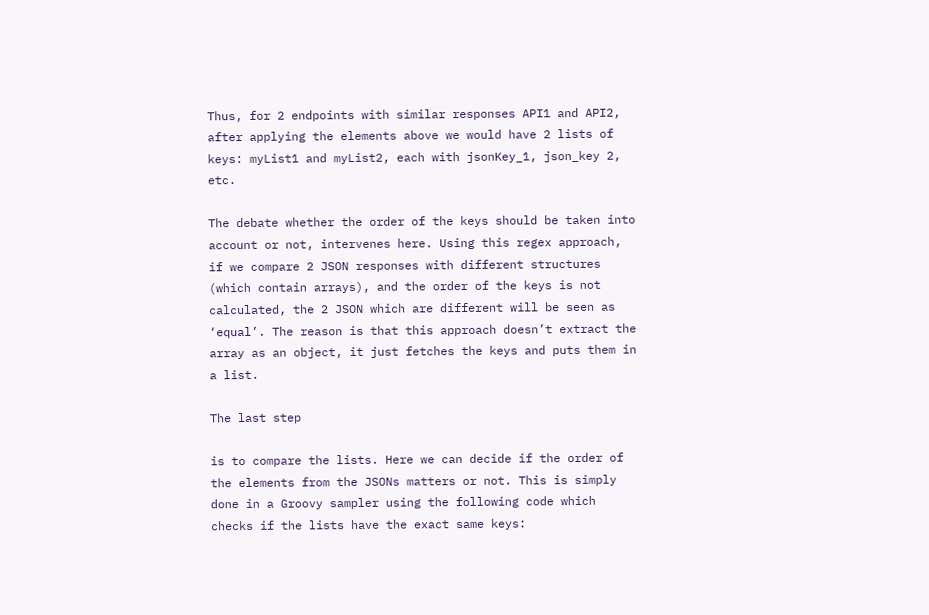Thus, for 2 endpoints with similar responses API1 and API2, after applying the elements above we would have 2 lists of keys: myList1 and myList2, each with jsonKey_1, json_key 2, etc.

The debate whether the order of the keys should be taken into account or not, intervenes here. Using this regex approach, if we compare 2 JSON responses with different structures (which contain arrays), and the order of the keys is not calculated, the 2 JSON which are different will be seen as ‘equal’. The reason is that this approach doesn’t extract the array as an object, it just fetches the keys and puts them in a list.

The last step

is to compare the lists. Here we can decide if the order of the elements from the JSONs matters or not. This is simply done in a Groovy sampler using the following code which checks if the lists have the exact same keys: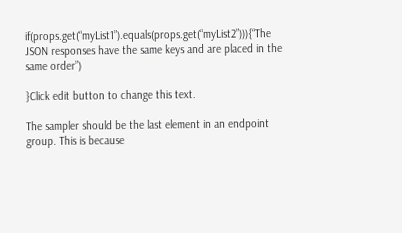if(props.get(“myList1”).equals(props.get(“myList2”))){“The JSON responses have the same keys and are placed in the same order”)

}Click edit button to change this text.

The sampler should be the last element in an endpoint group. This is because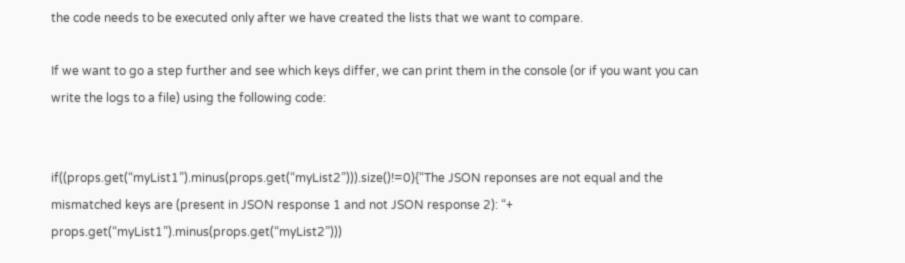the code needs to be executed only after we have created the lists that we want to compare.

If we want to go a step further and see which keys differ, we can print them in the console (or if you want you can write the logs to a file) using the following code:


if((props.get(“myList1”).minus(props.get(“myList2”))).size()!=0){“The JSON reponses are not equal and the mismatched keys are (present in JSON response 1 and not JSON response 2): “+ props.get(“myList1”).minus(props.get(“myList2”)))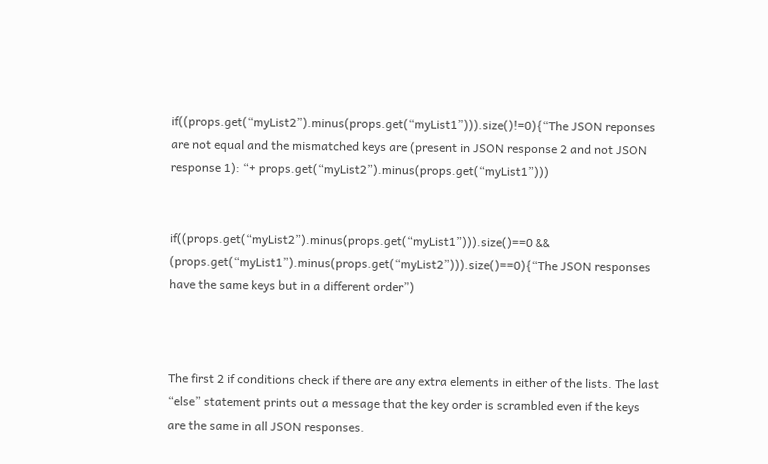if((props.get(“myList2”).minus(props.get(“myList1”))).size()!=0){“The JSON reponses are not equal and the mismatched keys are (present in JSON response 2 and not JSON response 1): “+ props.get(“myList2”).minus(props.get(“myList1”)))


if((props.get(“myList2”).minus(props.get(“myList1”))).size()==0 && (props.get(“myList1”).minus(props.get(“myList2”))).size()==0){“The JSON responses have the same keys but in a different order”)



The first 2 if conditions check if there are any extra elements in either of the lists. The last “else” statement prints out a message that the key order is scrambled even if the keys are the same in all JSON responses.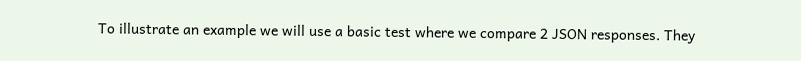To illustrate an example we will use a basic test where we compare 2 JSON responses. They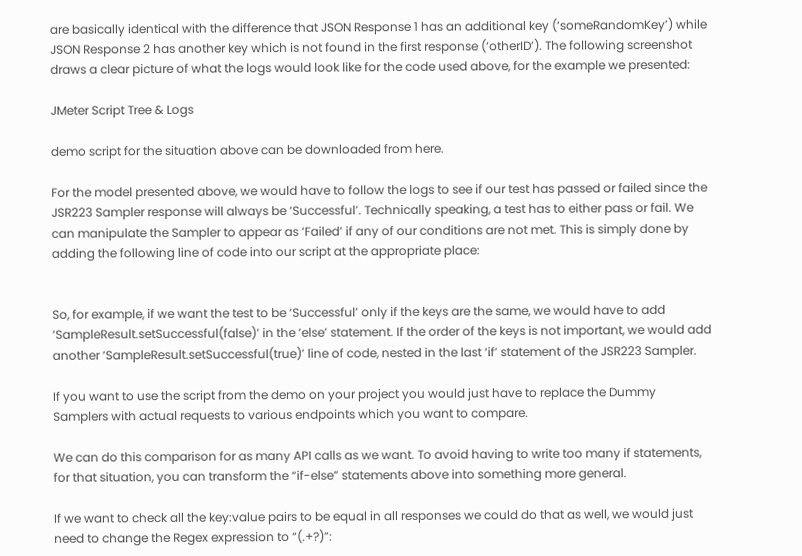are basically identical with the difference that JSON Response 1 has an additional key (‘someRandomKey’) while JSON Response 2 has another key which is not found in the first response (‘otherID’). The following screenshot draws a clear picture of what the logs would look like for the code used above, for the example we presented:

JMeter Script Tree & Logs

demo script for the situation above can be downloaded from here.

For the model presented above, we would have to follow the logs to see if our test has passed or failed since the JSR223 Sampler response will always be ‘Successful’. Technically speaking, a test has to either pass or fail. We can manipulate the Sampler to appear as ‘Failed’ if any of our conditions are not met. This is simply done by adding the following line of code into our script at the appropriate place:


So, for example, if we want the test to be ‘Successful’ only if the keys are the same, we would have to add ‘SampleResult.setSuccessful(false)’ in the ‘else’ statement. If the order of the keys is not important, we would add another ‘SampleResult.setSuccessful(true)’ line of code, nested in the last ‘if’ statement of the JSR223 Sampler.

If you want to use the script from the demo on your project you would just have to replace the Dummy Samplers with actual requests to various endpoints which you want to compare.

We can do this comparison for as many API calls as we want. To avoid having to write too many if statements, for that situation, you can transform the “if-else” statements above into something more general.

If we want to check all the key:value pairs to be equal in all responses we could do that as well, we would just need to change the Regex expression to “(.+?)”: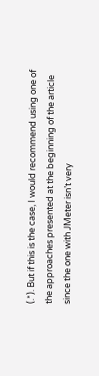(.*). But if this is the case, I would recommend using one of the approaches presented at the beginning of the article since the one with JMeter isn’t very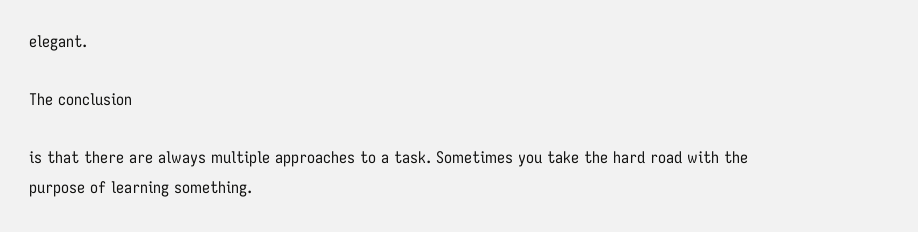elegant.

The conclusion

is that there are always multiple approaches to a task. Sometimes you take the hard road with the purpose of learning something.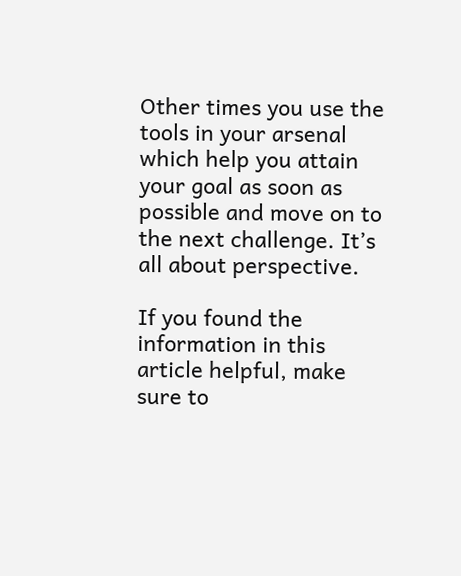Other times you use the tools in your arsenal which help you attain your goal as soon as possible and move on to the next challenge. It’s all about perspective.

If you found the information in this article helpful, make sure to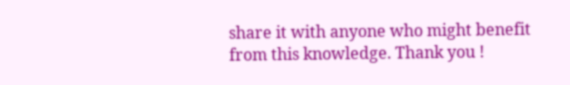share it with anyone who might benefit from this knowledge. Thank you !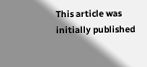This article was initially published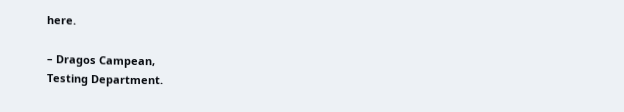here.

– Dragos Campean,
Testing Department.